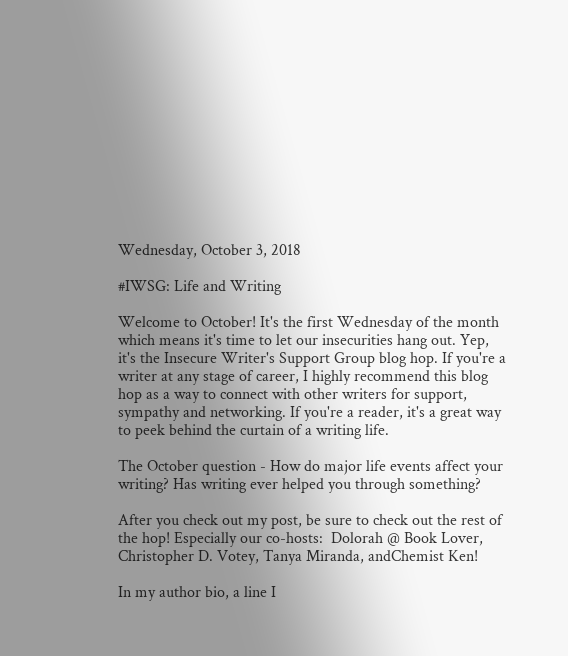Wednesday, October 3, 2018

#IWSG: Life and Writing

Welcome to October! It's the first Wednesday of the month which means it's time to let our insecurities hang out. Yep, it's the Insecure Writer's Support Group blog hop. If you're a writer at any stage of career, I highly recommend this blog hop as a way to connect with other writers for support, sympathy and networking. If you're a reader, it's a great way to peek behind the curtain of a writing life.

The October question - How do major life events affect your writing? Has writing ever helped you through something?

After you check out my post, be sure to check out the rest of the hop! Especially our co-hosts:  Dolorah @ Book Lover, Christopher D. Votey, Tanya Miranda, andChemist Ken!

In my author bio, a line I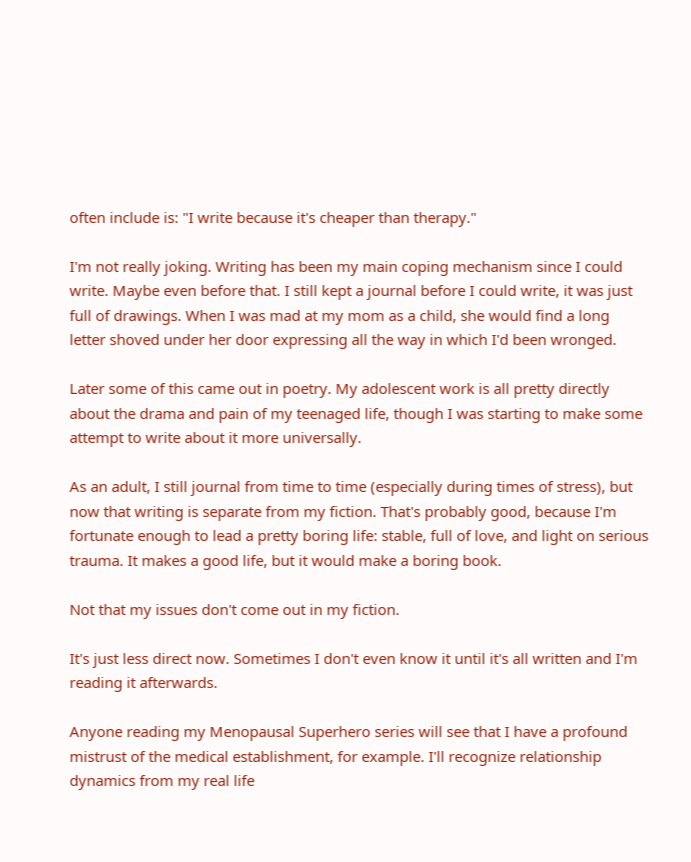often include is: "I write because it's cheaper than therapy."

I'm not really joking. Writing has been my main coping mechanism since I could write. Maybe even before that. I still kept a journal before I could write, it was just full of drawings. When I was mad at my mom as a child, she would find a long letter shoved under her door expressing all the way in which I'd been wronged.

Later some of this came out in poetry. My adolescent work is all pretty directly about the drama and pain of my teenaged life, though I was starting to make some attempt to write about it more universally.

As an adult, I still journal from time to time (especially during times of stress), but now that writing is separate from my fiction. That's probably good, because I'm fortunate enough to lead a pretty boring life: stable, full of love, and light on serious trauma. It makes a good life, but it would make a boring book.

Not that my issues don't come out in my fiction.

It's just less direct now. Sometimes I don't even know it until it's all written and I'm reading it afterwards.

Anyone reading my Menopausal Superhero series will see that I have a profound mistrust of the medical establishment, for example. I'll recognize relationship dynamics from my real life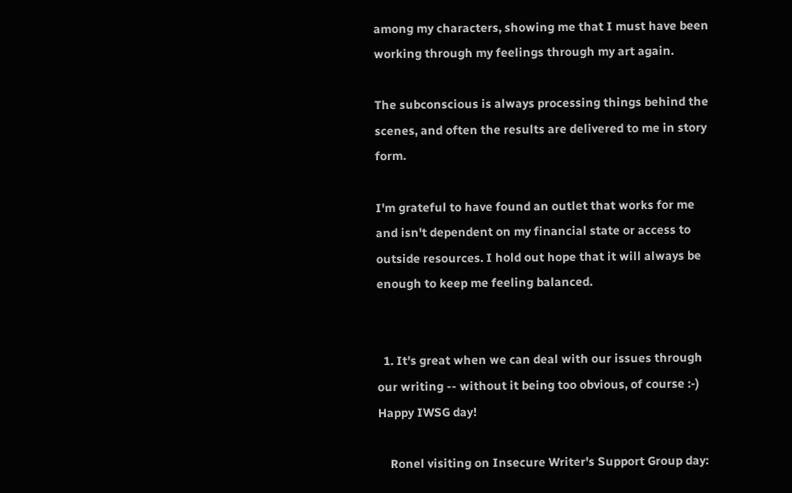among my characters, showing me that I must have been working through my feelings through my art again.

The subconscious is always processing things behind the scenes, and often the results are delivered to me in story form.

I'm grateful to have found an outlet that works for me and isn't dependent on my financial state or access to outside resources. I hold out hope that it will always be enough to keep me feeling balanced.


  1. It's great when we can deal with our issues through our writing -- without it being too obvious, of course :-) Happy IWSG day!

    Ronel visiting on Insecure Writer's Support Group day: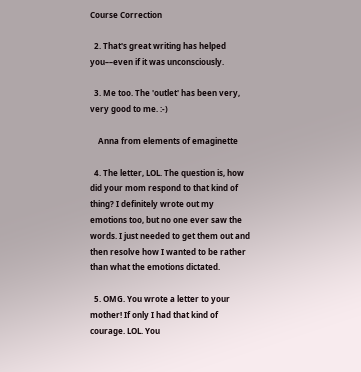Course Correction

  2. That's great writing has helped you––even if it was unconsciously.

  3. Me too. The 'outlet' has been very, very good to me. :-)

    Anna from elements of emaginette

  4. The letter, LOL. The question is, how did your mom respond to that kind of thing? I definitely wrote out my emotions too, but no one ever saw the words. I just needed to get them out and then resolve how I wanted to be rather than what the emotions dictated.

  5. OMG. You wrote a letter to your mother! If only I had that kind of courage. LOL. You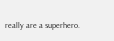really are a superhero.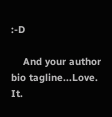:-D

    And your author bio tagline...Love. It.